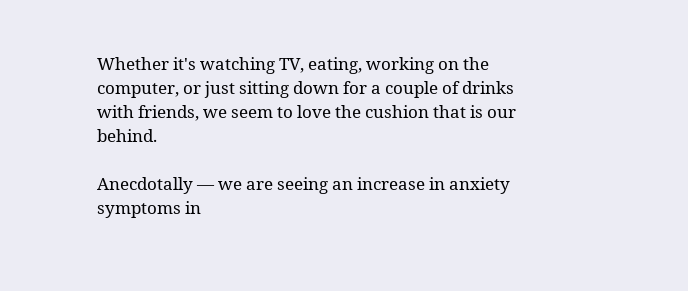Whether it's watching TV, eating, working on the computer, or just sitting down for a couple of drinks with friends, we seem to love the cushion that is our behind.

Anecdotally — we are seeing an increase in anxiety symptoms in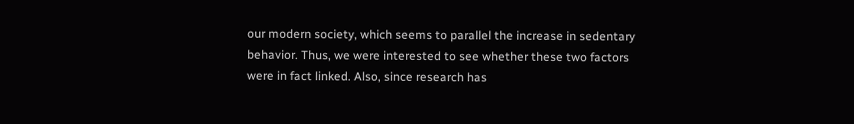our modern society, which seems to parallel the increase in sedentary behavior. Thus, we were interested to see whether these two factors were in fact linked. Also, since research has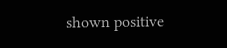shown positive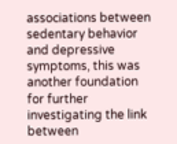associations between sedentary behavior and depressive symptoms, this was another foundation for further investigating the link between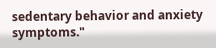sedentary behavior and anxiety symptoms."